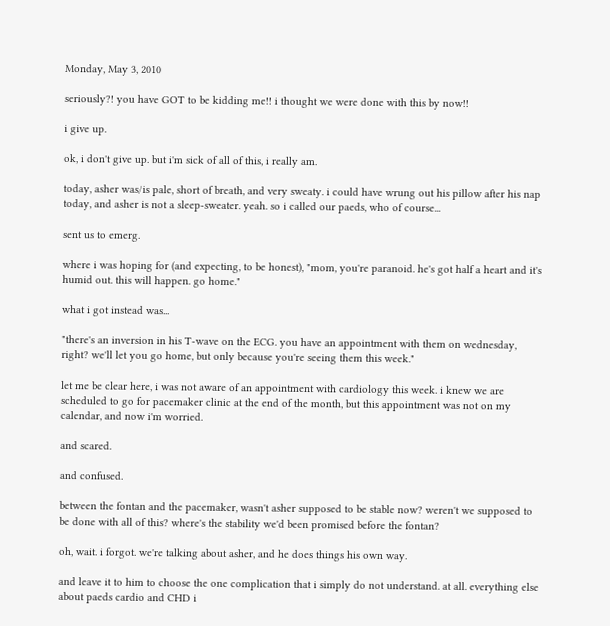Monday, May 3, 2010

seriously?! you have GOT to be kidding me!! i thought we were done with this by now!!

i give up.

ok, i don't give up. but i'm sick of all of this, i really am.

today, asher was/is pale, short of breath, and very sweaty. i could have wrung out his pillow after his nap today, and asher is not a sleep-sweater. yeah. so i called our paeds, who of course...

sent us to emerg.

where i was hoping for (and expecting, to be honest), "mom, you're paranoid. he's got half a heart and it's humid out. this will happen. go home."

what i got instead was...

"there's an inversion in his T-wave on the ECG. you have an appointment with them on wednesday, right? we'll let you go home, but only because you're seeing them this week."

let me be clear here, i was not aware of an appointment with cardiology this week. i knew we are scheduled to go for pacemaker clinic at the end of the month, but this appointment was not on my calendar, and now i'm worried.

and scared.

and confused.

between the fontan and the pacemaker, wasn't asher supposed to be stable now? weren't we supposed to be done with all of this? where's the stability we'd been promised before the fontan?

oh, wait. i forgot. we're talking about asher, and he does things his own way.

and leave it to him to choose the one complication that i simply do not understand. at all. everything else about paeds cardio and CHD i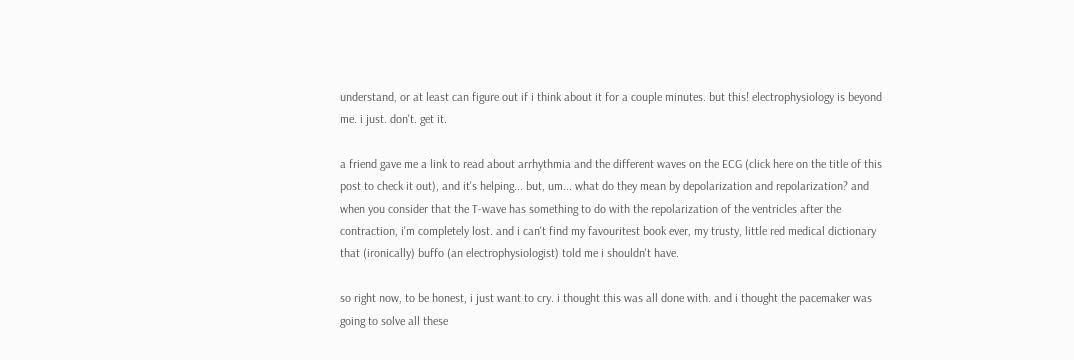understand, or at least can figure out if i think about it for a couple minutes. but this! electrophysiology is beyond me. i just. don't. get it.

a friend gave me a link to read about arrhythmia and the different waves on the ECG (click here on the title of this post to check it out), and it's helping... but, um... what do they mean by depolarization and repolarization? and when you consider that the T-wave has something to do with the repolarization of the ventricles after the contraction, i'm completely lost. and i can't find my favouritest book ever, my trusty, little red medical dictionary that (ironically) buffo (an electrophysiologist) told me i shouldn't have.

so right now, to be honest, i just want to cry. i thought this was all done with. and i thought the pacemaker was going to solve all these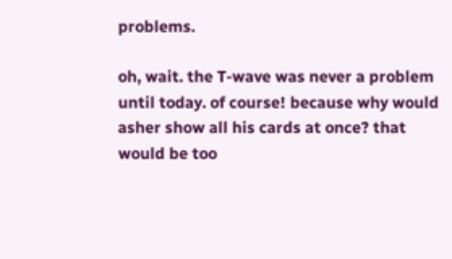problems.

oh, wait. the T-wave was never a problem until today. of course! because why would asher show all his cards at once? that would be too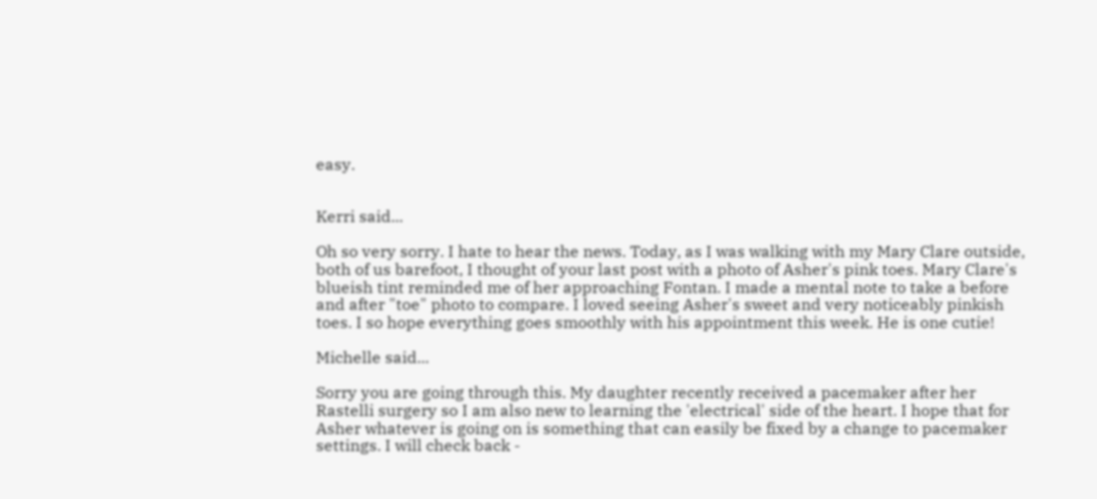easy.


Kerri said...

Oh so very sorry. I hate to hear the news. Today, as I was walking with my Mary Clare outside, both of us barefoot, I thought of your last post with a photo of Asher's pink toes. Mary Clare's blueish tint reminded me of her approaching Fontan. I made a mental note to take a before and after "toe" photo to compare. I loved seeing Asher's sweet and very noticeably pinkish toes. I so hope everything goes smoothly with his appointment this week. He is one cutie!

Michelle said...

Sorry you are going through this. My daughter recently received a pacemaker after her Rastelli surgery so I am also new to learning the 'electrical' side of the heart. I hope that for Asher whatever is going on is something that can easily be fixed by a change to pacemaker settings. I will check back -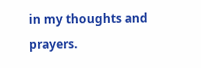in my thoughts and prayers.